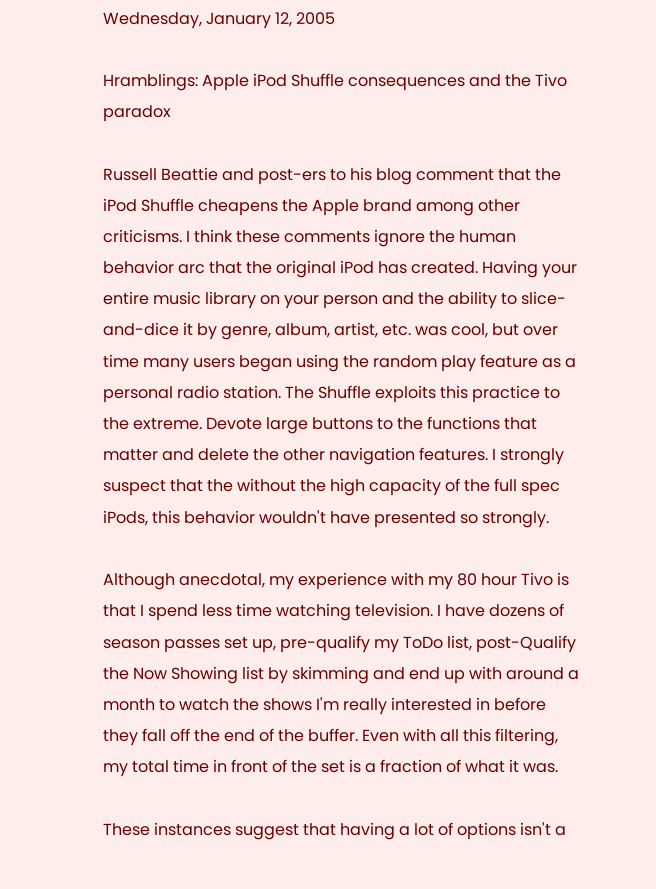Wednesday, January 12, 2005

Hramblings: Apple iPod Shuffle consequences and the Tivo paradox

Russell Beattie and post-ers to his blog comment that the iPod Shuffle cheapens the Apple brand among other criticisms. I think these comments ignore the human behavior arc that the original iPod has created. Having your entire music library on your person and the ability to slice-and-dice it by genre, album, artist, etc. was cool, but over time many users began using the random play feature as a personal radio station. The Shuffle exploits this practice to the extreme. Devote large buttons to the functions that matter and delete the other navigation features. I strongly suspect that the without the high capacity of the full spec iPods, this behavior wouldn't have presented so strongly.

Although anecdotal, my experience with my 80 hour Tivo is that I spend less time watching television. I have dozens of season passes set up, pre-qualify my ToDo list, post-Qualify the Now Showing list by skimming and end up with around a month to watch the shows I'm really interested in before they fall off the end of the buffer. Even with all this filtering, my total time in front of the set is a fraction of what it was.

These instances suggest that having a lot of options isn't a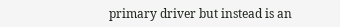primary driver but instead is an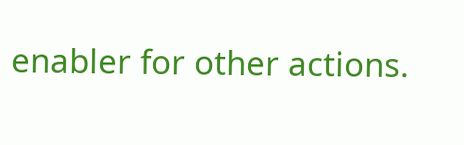enabler for other actions.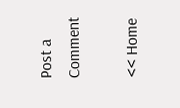Post a Comment

<< Home